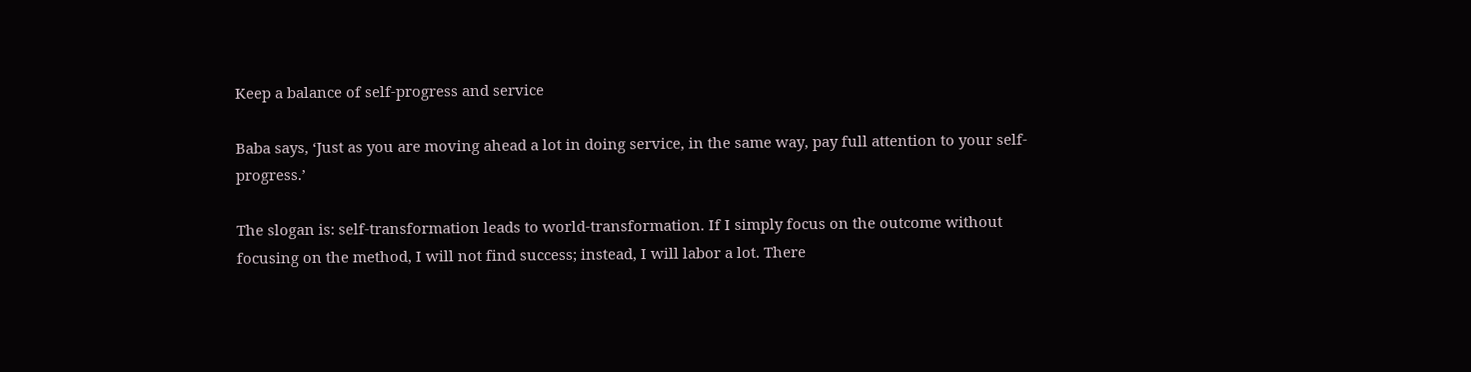Keep a balance of self-progress and service

Baba says, ‘Just as you are moving ahead a lot in doing service, in the same way, pay full attention to your self-progress.’

The slogan is: self-transformation leads to world-transformation. If I simply focus on the outcome without focusing on the method, I will not find success; instead, I will labor a lot. There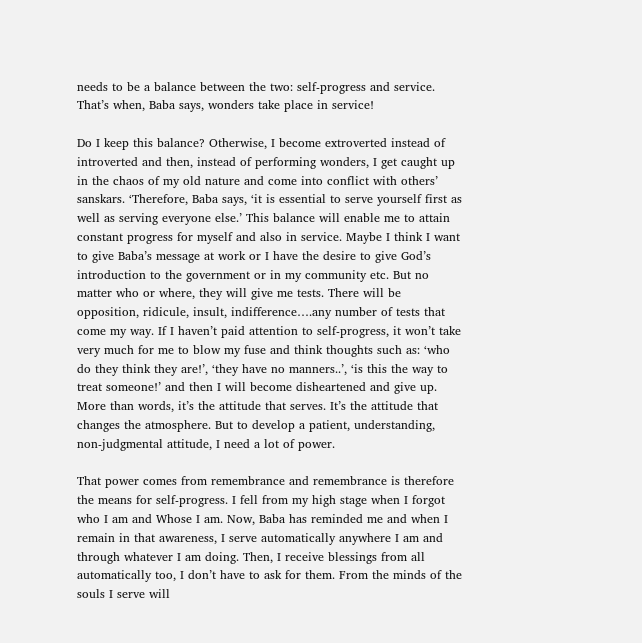needs to be a balance between the two: self-progress and service. That’s when, Baba says, wonders take place in service!

Do I keep this balance? Otherwise, I become extroverted instead of introverted and then, instead of performing wonders, I get caught up in the chaos of my old nature and come into conflict with others’ sanskars. ‘Therefore, Baba says, ‘it is essential to serve yourself first as well as serving everyone else.’ This balance will enable me to attain constant progress for myself and also in service. Maybe I think I want to give Baba’s message at work or I have the desire to give God’s introduction to the government or in my community etc. But no matter who or where, they will give me tests. There will be opposition, ridicule, insult, indifference….any number of tests that come my way. If I haven’t paid attention to self-progress, it won’t take very much for me to blow my fuse and think thoughts such as: ‘who do they think they are!’, ‘they have no manners..’, ‘is this the way to treat someone!’ and then I will become disheartened and give up. More than words, it’s the attitude that serves. It’s the attitude that changes the atmosphere. But to develop a patient, understanding, non-judgmental attitude, I need a lot of power.

That power comes from remembrance and remembrance is therefore the means for self-progress. I fell from my high stage when I forgot who I am and Whose I am. Now, Baba has reminded me and when I remain in that awareness, I serve automatically anywhere I am and through whatever I am doing. Then, I receive blessings from all automatically too, I don’t have to ask for them. From the minds of the souls I serve will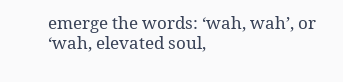emerge the words: ‘wah, wah’, or ‘wah, elevated soul,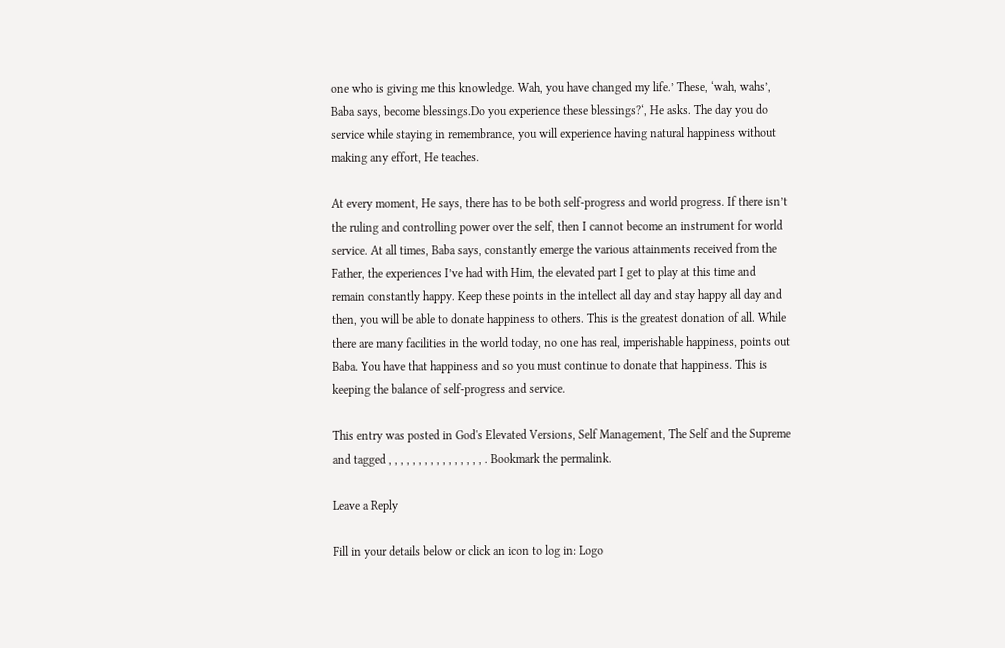one who is giving me this knowledge. Wah, you have changed my life.’ These, ‘wah, wahs’, Baba says, become blessings.Do you experience these blessings?‘, He asks. The day you do service while staying in remembrance, you will experience having natural happiness without making any effort, He teaches.

At every moment, He says, there has to be both self-progress and world progress. If there isn’t the ruling and controlling power over the self, then I cannot become an instrument for world service. At all times, Baba says, constantly emerge the various attainments received from the Father, the experiences I’ve had with Him, the elevated part I get to play at this time and remain constantly happy. Keep these points in the intellect all day and stay happy all day and then, you will be able to donate happiness to others. This is the greatest donation of all. While there are many facilities in the world today, no one has real, imperishable happiness, points out Baba. You have that happiness and so you must continue to donate that happiness. This is keeping the balance of self-progress and service.

This entry was posted in God's Elevated Versions, Self Management, The Self and the Supreme and tagged , , , , , , , , , , , , , , , , . Bookmark the permalink.

Leave a Reply

Fill in your details below or click an icon to log in: Logo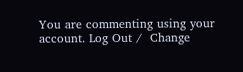You are commenting using your account. Log Out /  Change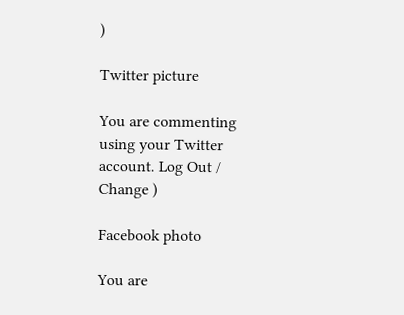)

Twitter picture

You are commenting using your Twitter account. Log Out /  Change )

Facebook photo

You are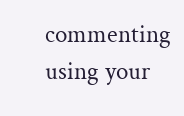commenting using your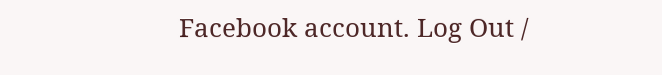Facebook account. Log Out /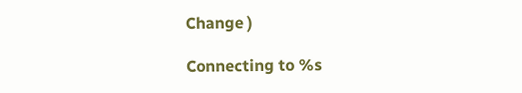Change )

Connecting to %s